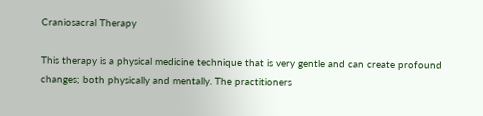Craniosacral Therapy

This therapy is a physical medicine technique that is very gentle and can create profound changes; both physically and mentally. The practitioners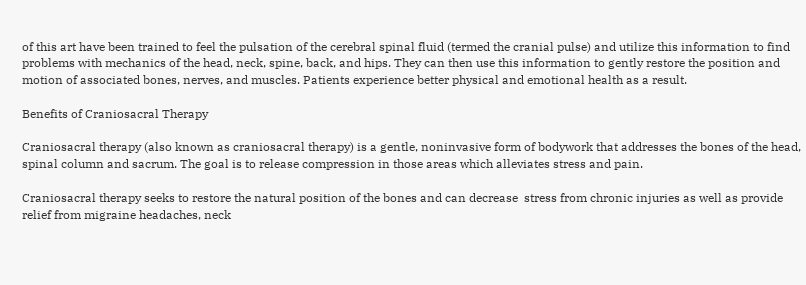of this art have been trained to feel the pulsation of the cerebral spinal fluid (termed the cranial pulse) and utilize this information to find problems with mechanics of the head, neck, spine, back, and hips. They can then use this information to gently restore the position and motion of associated bones, nerves, and muscles. Patients experience better physical and emotional health as a result.

Benefits of Craniosacral Therapy

Craniosacral therapy (also known as craniosacral therapy) is a gentle, noninvasive form of bodywork that addresses the bones of the head, spinal column and sacrum. The goal is to release compression in those areas which alleviates stress and pain.

Craniosacral therapy seeks to restore the natural position of the bones and can decrease  stress from chronic injuries as well as provide relief from migraine headaches, neck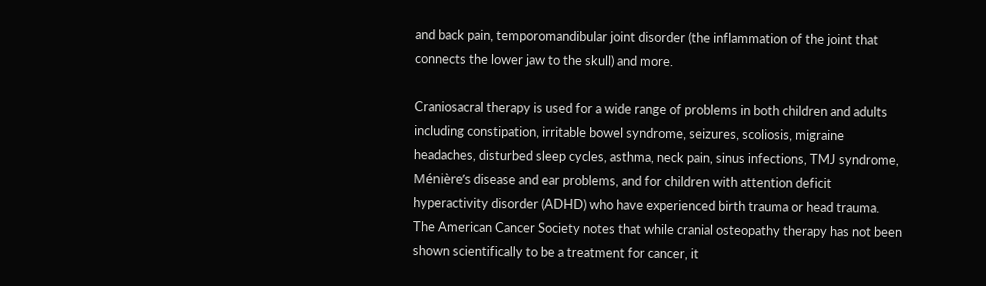and back pain, temporomandibular joint disorder (the inflammation of the joint that connects the lower jaw to the skull) and more.

Craniosacral therapy is used for a wide range of problems in both children and adults including constipation, irritable bowel syndrome, seizures, scoliosis, migraine headaches, disturbed sleep cycles, asthma, neck pain, sinus infections, TMJ syndrome, Ménière’s disease and ear problems, and for children with attention deficit hyperactivity disorder (ADHD) who have experienced birth trauma or head trauma. The American Cancer Society notes that while cranial osteopathy therapy has not been shown scientifically to be a treatment for cancer, it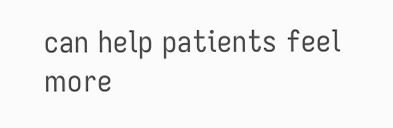can help patients feel more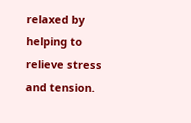relaxed by helping to relieve stress and tension.